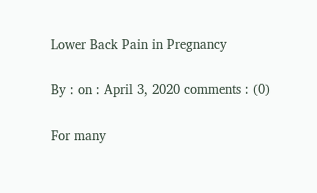Lower Back Pain in Pregnancy

By : on : April 3, 2020 comments : (0)

For many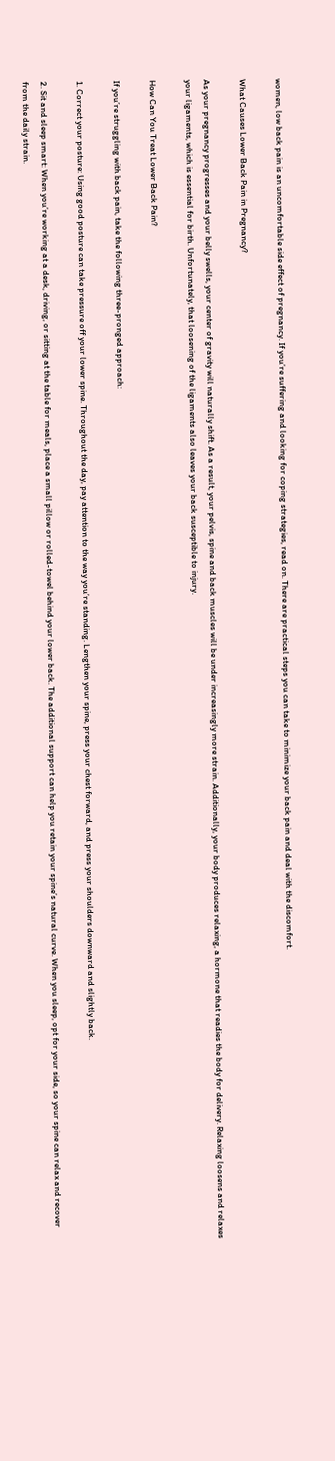women, low back pain is an uncomfortable side effect of pregnancy. If you’re suffering and looking for coping strategies, read on. There are practical steps you can take to minimize your back pain and deal with the discomfort.

What Causes Lower Back Pain in Pregnancy?

As your pregnancy progresses and your belly swells, your center of gravity will naturally shift. As a result, your pelvis, spine and back muscles will be under increasingly more strain. Additionally, your body produces relaxing, a hormone that readies the body for delivery. Relaxing loosens and relaxes your ligaments, which is essential for birth. Unfortunately, that loosening of the ligaments also leaves your back susceptible to injury.

How Can You Treat Lower Back Pain?

If you’re struggling with back pain, take the following three-pronged approach:

1. Correct your posture: Using good posture can take pressure off your lower spine. Throughout the day, pay attention to the way you’re standing. Lengthen your spine, press your chest forward, and press your shoulders downward and slightly back.

2. Sit and sleep smart: When you’re working at a desk, driving, or sitting at the table for meals, place a small pillow or rolled-towel behind your lower back. The additional support can help you retain your spine’s natural curve. When you sleep, opt for your side, so your spine can relax and recover from the daily strain.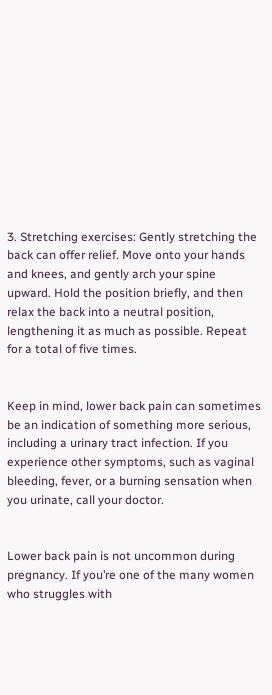3. Stretching exercises: Gently stretching the back can offer relief. Move onto your hands and knees, and gently arch your spine upward. Hold the position briefly, and then relax the back into a neutral position, lengthening it as much as possible. Repeat for a total of five times.


Keep in mind, lower back pain can sometimes be an indication of something more serious, including a urinary tract infection. If you experience other symptoms, such as vaginal bleeding, fever, or a burning sensation when you urinate, call your doctor.


Lower back pain is not uncommon during pregnancy. If you’re one of the many women who struggles with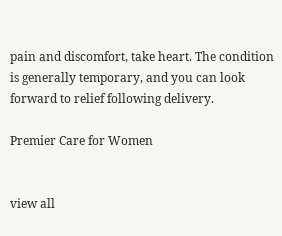pain and discomfort, take heart. The condition is generally temporary, and you can look forward to relief following delivery.

Premier Care for Women


view all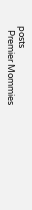posts
  Premier Mommies